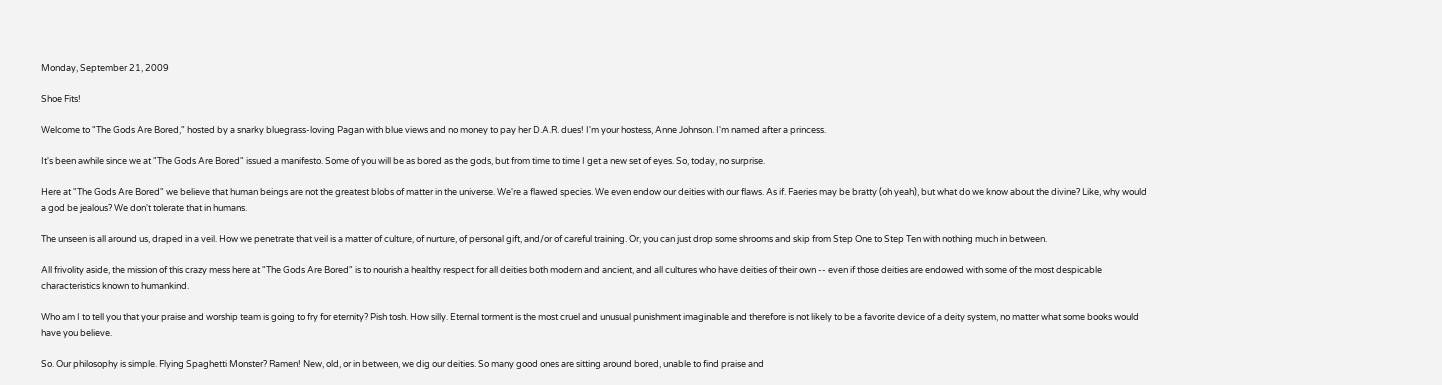Monday, September 21, 2009

Shoe Fits!

Welcome to "The Gods Are Bored," hosted by a snarky bluegrass-loving Pagan with blue views and no money to pay her D.A.R. dues! I'm your hostess, Anne Johnson. I'm named after a princess.

It's been awhile since we at "The Gods Are Bored" issued a manifesto. Some of you will be as bored as the gods, but from time to time I get a new set of eyes. So, today, no surprise.

Here at "The Gods Are Bored" we believe that human beings are not the greatest blobs of matter in the universe. We're a flawed species. We even endow our deities with our flaws. As if. Faeries may be bratty (oh yeah), but what do we know about the divine? Like, why would a god be jealous? We don't tolerate that in humans.

The unseen is all around us, draped in a veil. How we penetrate that veil is a matter of culture, of nurture, of personal gift, and/or of careful training. Or, you can just drop some shrooms and skip from Step One to Step Ten with nothing much in between.

All frivolity aside, the mission of this crazy mess here at "The Gods Are Bored" is to nourish a healthy respect for all deities both modern and ancient, and all cultures who have deities of their own -- even if those deities are endowed with some of the most despicable characteristics known to humankind.

Who am I to tell you that your praise and worship team is going to fry for eternity? Pish tosh. How silly. Eternal torment is the most cruel and unusual punishment imaginable and therefore is not likely to be a favorite device of a deity system, no matter what some books would have you believe.

So. Our philosophy is simple. Flying Spaghetti Monster? Ramen! New, old, or in between, we dig our deities. So many good ones are sitting around bored, unable to find praise and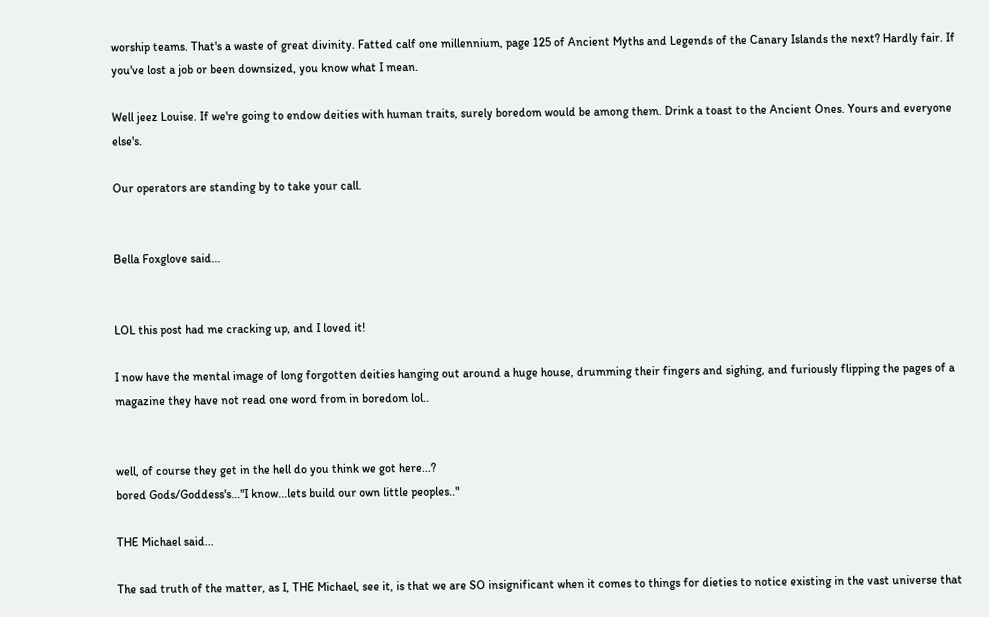worship teams. That's a waste of great divinity. Fatted calf one millennium, page 125 of Ancient Myths and Legends of the Canary Islands the next? Hardly fair. If you've lost a job or been downsized, you know what I mean.

Well jeez Louise. If we're going to endow deities with human traits, surely boredom would be among them. Drink a toast to the Ancient Ones. Yours and everyone else's.

Our operators are standing by to take your call.


Bella Foxglove said...


LOL this post had me cracking up, and I loved it!

I now have the mental image of long forgotten deities hanging out around a huge house, drumming their fingers and sighing, and furiously flipping the pages of a magazine they have not read one word from in boredom lol..


well, of course they get in the hell do you think we got here...?
bored Gods/Goddess's..."I know...lets build our own little peoples.."

THE Michael said...

The sad truth of the matter, as I, THE Michael, see it, is that we are SO insignificant when it comes to things for dieties to notice existing in the vast universe that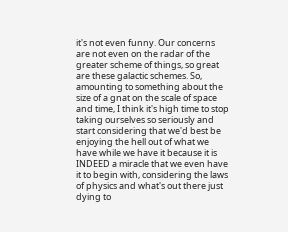it's not even funny. Our concerns are not even on the radar of the greater scheme of things, so great are these galactic schemes. So, amounting to something about the size of a gnat on the scale of space and time, I think it's high time to stop taking ourselves so seriously and start considering that we'd best be enjoying the hell out of what we have while we have it because it is INDEED a miracle that we even have it to begin with, considering the laws of physics and what's out there just dying to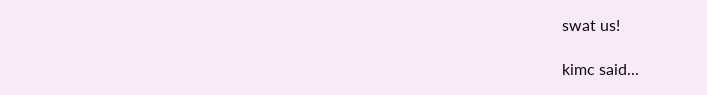swat us!

kimc said...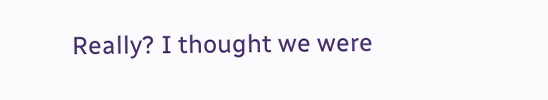Really? I thought we were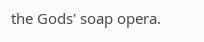the Gods' soap opera.